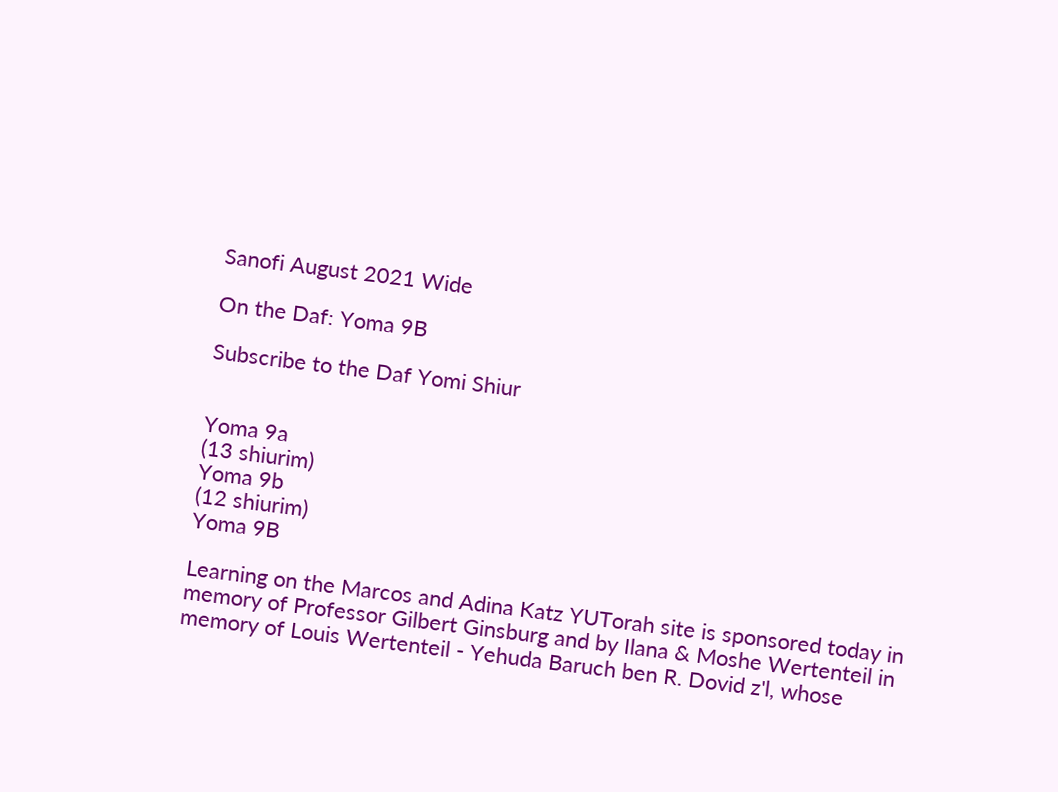Sanofi August 2021 Wide

On the Daf: Yoma 9B

Subscribe to the Daf Yomi Shiur


Yoma 9a
(13 shiurim)
Yoma 9b
(12 shiurim)
Yoma 9B

Learning on the Marcos and Adina Katz YUTorah site is sponsored today in memory of Professor Gilbert Ginsburg and by Ilana & Moshe Wertenteil in memory of Louis Wertenteil - Yehuda Baruch ben R. Dovid z'l, whose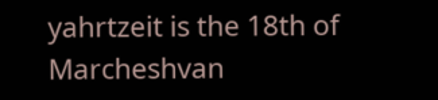yahrtzeit is the 18th of Marcheshvan